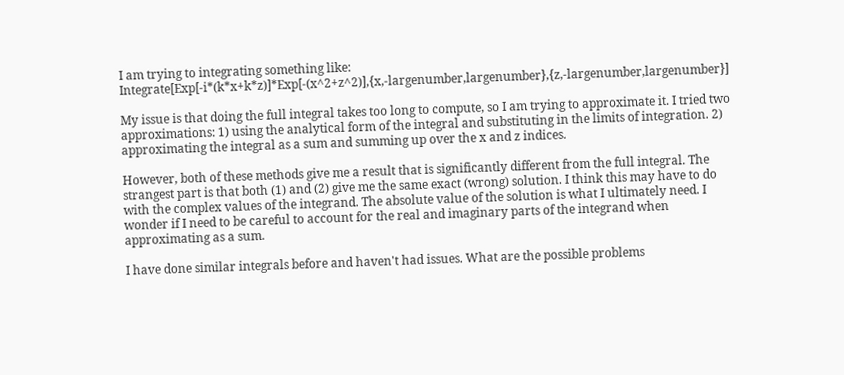I am trying to integrating something like: Integrate[Exp[-i*(k*x+k*z)]*Exp[-(x^2+z^2)],{x,-largenumber,largenumber},{z,-largenumber,largenumber}]

My issue is that doing the full integral takes too long to compute, so I am trying to approximate it. I tried two approximations: 1) using the analytical form of the integral and substituting in the limits of integration. 2) approximating the integral as a sum and summing up over the x and z indices.

However, both of these methods give me a result that is significantly different from the full integral. The strangest part is that both (1) and (2) give me the same exact (wrong) solution. I think this may have to do with the complex values of the integrand. The absolute value of the solution is what I ultimately need. I wonder if I need to be careful to account for the real and imaginary parts of the integrand when approximating as a sum.

I have done similar integrals before and haven't had issues. What are the possible problems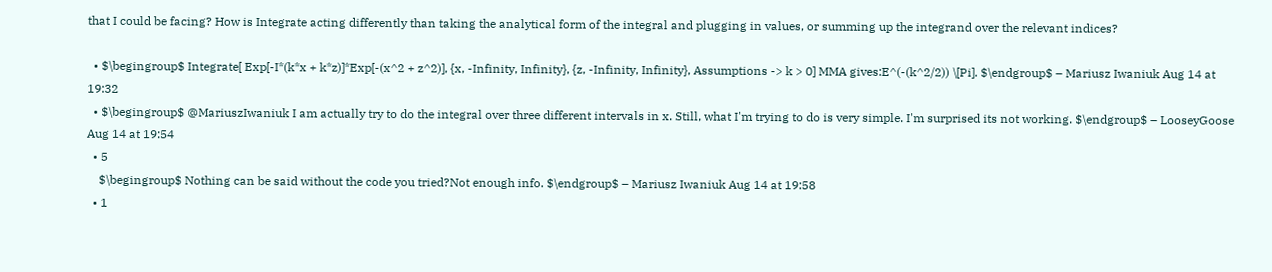that I could be facing? How is Integrate acting differently than taking the analytical form of the integral and plugging in values, or summing up the integrand over the relevant indices?

  • $\begingroup$ Integrate[ Exp[-I*(k*x + k*z)]*Exp[-(x^2 + z^2)], {x, -Infinity, Infinity}, {z, -Infinity, Infinity}, Assumptions -> k > 0] MMA gives:E^(-(k^2/2)) \[Pi]. $\endgroup$ – Mariusz Iwaniuk Aug 14 at 19:32
  • $\begingroup$ @MariuszIwaniuk I am actually try to do the integral over three different intervals in x. Still, what I'm trying to do is very simple. I'm surprised its not working. $\endgroup$ – LooseyGoose Aug 14 at 19:54
  • 5
    $\begingroup$ Nothing can be said without the code you tried?Not enough info. $\endgroup$ – Mariusz Iwaniuk Aug 14 at 19:58
  • 1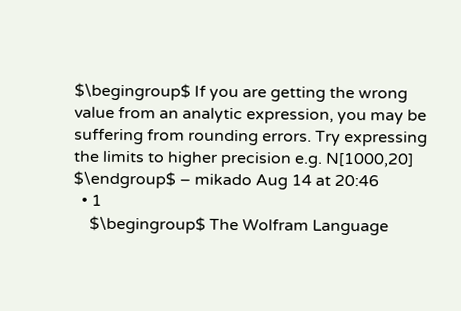$\begingroup$ If you are getting the wrong value from an analytic expression, you may be suffering from rounding errors. Try expressing the limits to higher precision e.g. N[1000,20] $\endgroup$ – mikado Aug 14 at 20:46
  • 1
    $\begingroup$ The Wolfram Language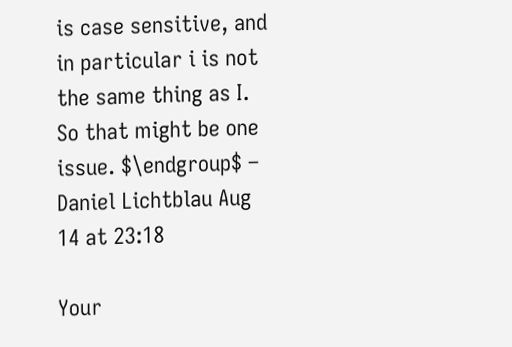is case sensitive, and in particular i is not the same thing as I. So that might be one issue. $\endgroup$ – Daniel Lichtblau Aug 14 at 23:18

Your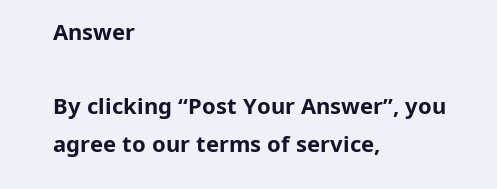Answer

By clicking “Post Your Answer”, you agree to our terms of service,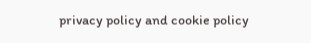privacy policy and cookie policy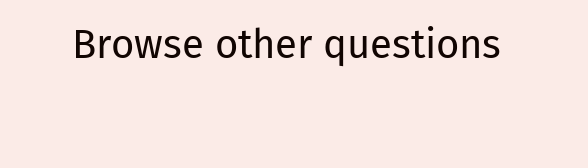Browse other questions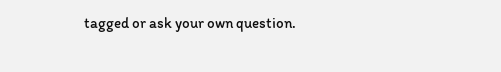tagged or ask your own question.